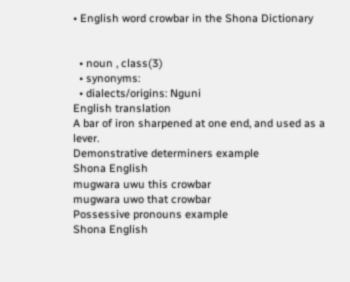• English word crowbar in the Shona Dictionary


  • noun , class(3)
  • synonyms:
  • dialects/origins: Nguni
English translation
A bar of iron sharpened at one end, and used as a lever.
Demonstrative determiners example
Shona English
mugwara uwu this crowbar
mugwara uwo that crowbar
Possessive pronouns example
Shona English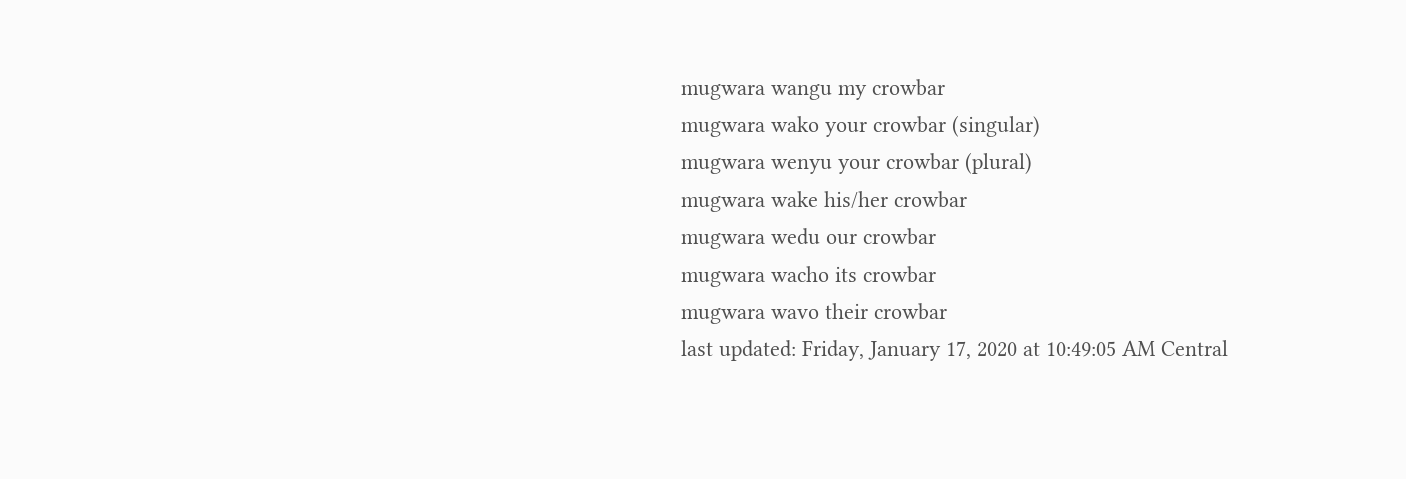mugwara wangu my crowbar
mugwara wako your crowbar (singular)
mugwara wenyu your crowbar (plural)
mugwara wake his/her crowbar
mugwara wedu our crowbar
mugwara wacho its crowbar
mugwara wavo their crowbar
last updated: Friday, January 17, 2020 at 10:49:05 AM Central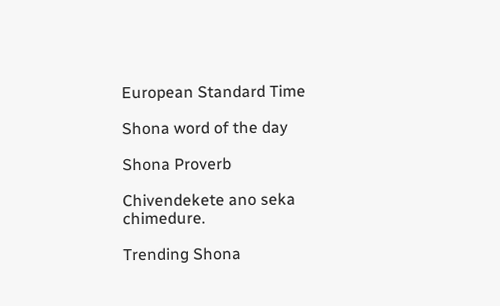European Standard Time

Shona word of the day

Shona Proverb

Chivendekete ano seka chimedure.

Trending Shona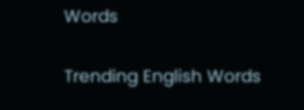Words

Trending English Words